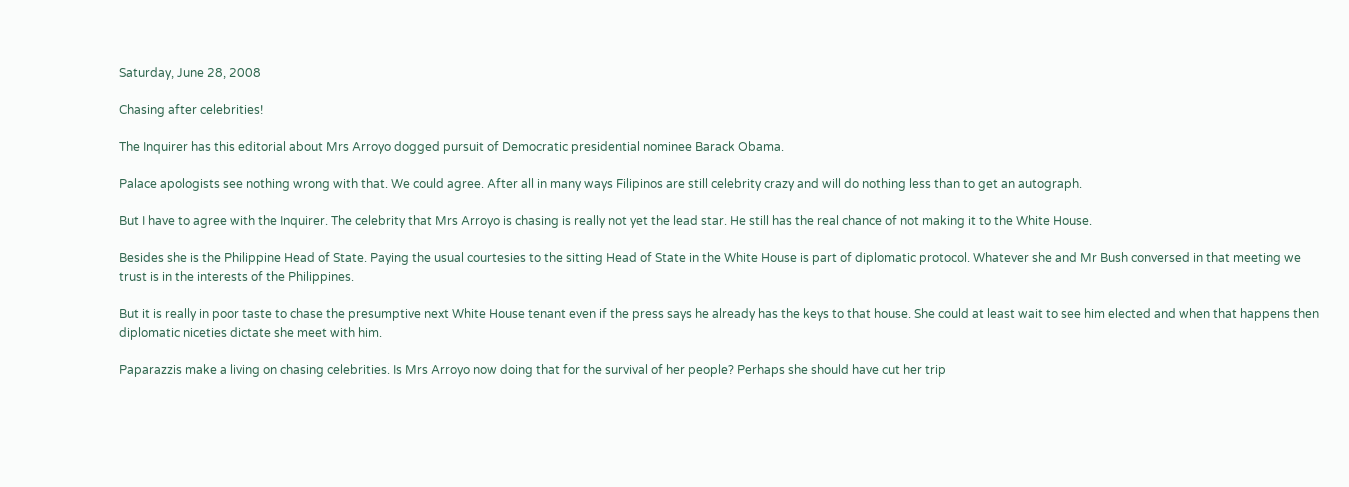Saturday, June 28, 2008

Chasing after celebrities!

The Inquirer has this editorial about Mrs Arroyo dogged pursuit of Democratic presidential nominee Barack Obama.

Palace apologists see nothing wrong with that. We could agree. After all in many ways Filipinos are still celebrity crazy and will do nothing less than to get an autograph.

But I have to agree with the Inquirer. The celebrity that Mrs Arroyo is chasing is really not yet the lead star. He still has the real chance of not making it to the White House.

Besides she is the Philippine Head of State. Paying the usual courtesies to the sitting Head of State in the White House is part of diplomatic protocol. Whatever she and Mr Bush conversed in that meeting we trust is in the interests of the Philippines.

But it is really in poor taste to chase the presumptive next White House tenant even if the press says he already has the keys to that house. She could at least wait to see him elected and when that happens then diplomatic niceties dictate she meet with him.

Paparazzis make a living on chasing celebrities. Is Mrs Arroyo now doing that for the survival of her people? Perhaps she should have cut her trip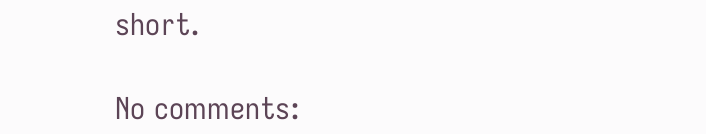short.

No comments: